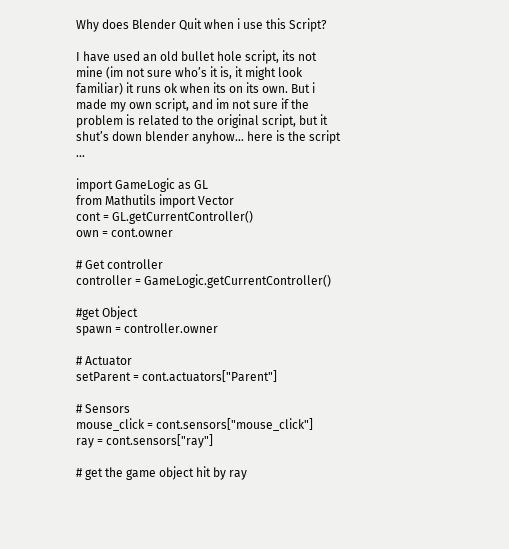Why does Blender Quit when i use this Script?

I have used an old bullet hole script, its not mine (im not sure who’s it is, it might look familiar) it runs ok when its on its own. But i made my own script, and im not sure if the problem is related to the original script, but it shut’s down blender anyhow… here is the script …

import GameLogic as GL
from Mathutils import Vector
cont = GL.getCurrentController()
own = cont.owner

# Get controller
controller = GameLogic.getCurrentController()

#get Object
spawn = controller.owner

# Actuator
setParent = cont.actuators["Parent"]

# Sensors
mouse_click = cont.sensors["mouse_click"]
ray = cont.sensors["ray"]

# get the game object hit by ray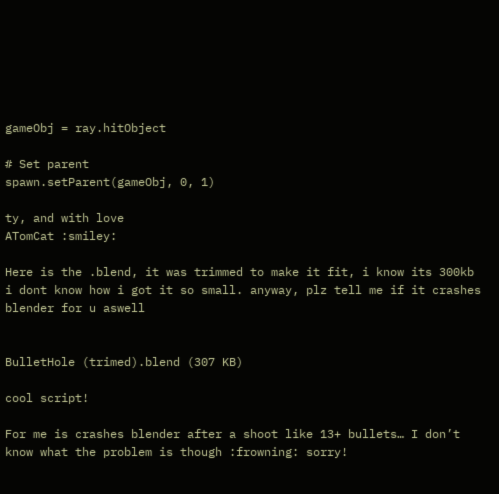gameObj = ray.hitObject

# Set parent
spawn.setParent(gameObj, 0, 1)

ty, and with love
ATomCat :smiley:

Here is the .blend, it was trimmed to make it fit, i know its 300kb i dont know how i got it so small. anyway, plz tell me if it crashes blender for u aswell


BulletHole (trimed).blend (307 KB)

cool script!

For me is crashes blender after a shoot like 13+ bullets… I don’t know what the problem is though :frowning: sorry!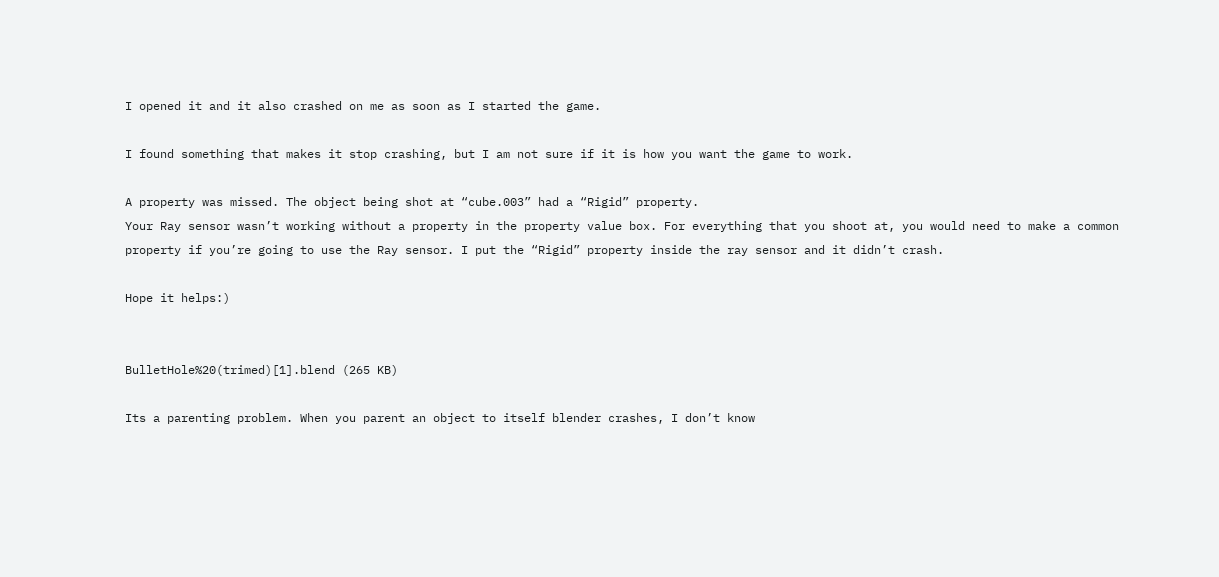I opened it and it also crashed on me as soon as I started the game.

I found something that makes it stop crashing, but I am not sure if it is how you want the game to work.

A property was missed. The object being shot at “cube.003” had a “Rigid” property.
Your Ray sensor wasn’t working without a property in the property value box. For everything that you shoot at, you would need to make a common property if you’re going to use the Ray sensor. I put the “Rigid” property inside the ray sensor and it didn’t crash.

Hope it helps:)


BulletHole%20(trimed)[1].blend (265 KB)

Its a parenting problem. When you parent an object to itself blender crashes, I don’t know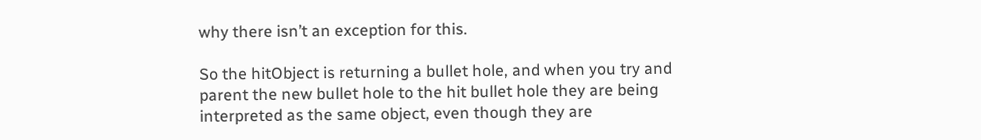why there isn’t an exception for this.

So the hitObject is returning a bullet hole, and when you try and parent the new bullet hole to the hit bullet hole they are being interpreted as the same object, even though they are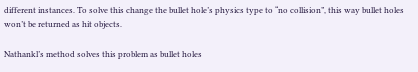different instances. To solve this change the bullet hole’s physics type to “no collision”, this way bullet holes won’t be returned as hit objects.

Nathankl’s method solves this problem as bullet holes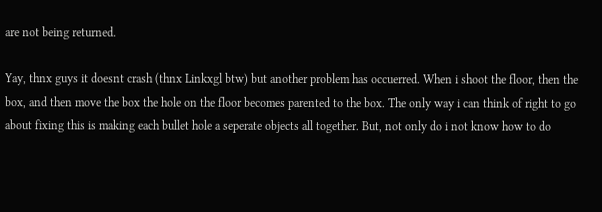are not being returned.

Yay, thnx guys it doesnt crash (thnx Linkxgl btw) but another problem has occuerred. When i shoot the floor, then the box, and then move the box the hole on the floor becomes parented to the box. The only way i can think of right to go about fixing this is making each bullet hole a seperate objects all together. But, not only do i not know how to do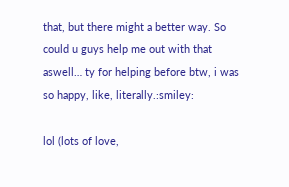that, but there might a better way. So could u guys help me out with that aswell… ty for helping before btw, i was so happy, like, literally.:smiley:

lol (lots of love,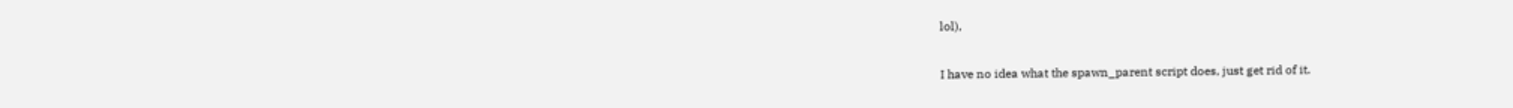lol),

I have no idea what the spawn_parent script does, just get rid of it.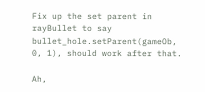Fix up the set parent in rayBullet to say bullet_hole.setParent(gameOb, 0, 1), should work after that.

Ah,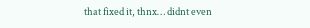that fixed it, thnx… didnt even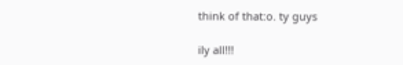think of that:o. ty guys

ily all!!!